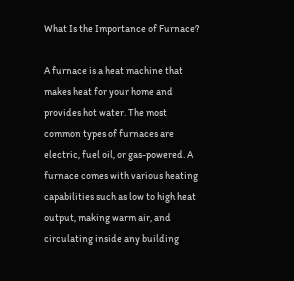What Is the Importance of Furnace?

A furnace is a heat machine that makes heat for your home and provides hot water. The most common types of furnaces are electric, fuel oil, or gas-powered. A furnace comes with various heating capabilities such as low to high heat output, making warm air, and circulating inside any building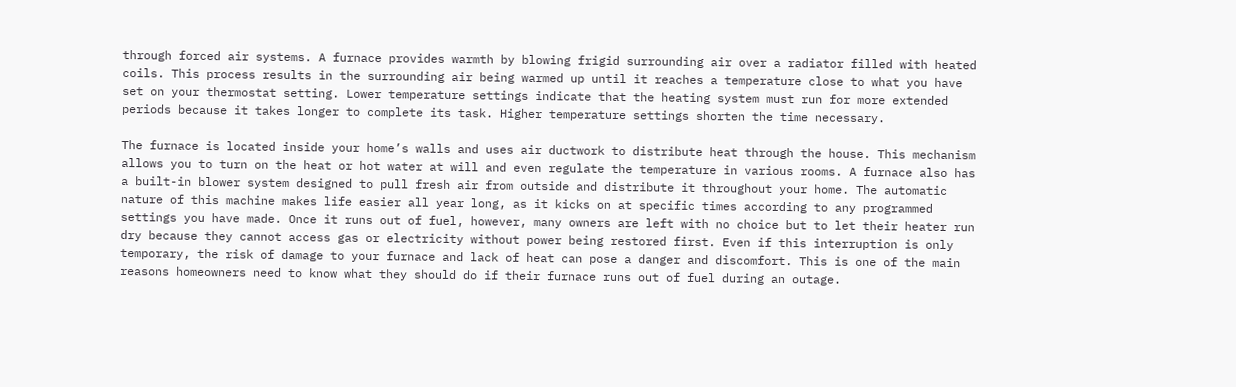through forced air systems. A furnace provides warmth by blowing frigid surrounding air over a radiator filled with heated coils. This process results in the surrounding air being warmed up until it reaches a temperature close to what you have set on your thermostat setting. Lower temperature settings indicate that the heating system must run for more extended periods because it takes longer to complete its task. Higher temperature settings shorten the time necessary.

The furnace is located inside your home’s walls and uses air ductwork to distribute heat through the house. This mechanism allows you to turn on the heat or hot water at will and even regulate the temperature in various rooms. A furnace also has a built-in blower system designed to pull fresh air from outside and distribute it throughout your home. The automatic nature of this machine makes life easier all year long, as it kicks on at specific times according to any programmed settings you have made. Once it runs out of fuel, however, many owners are left with no choice but to let their heater run dry because they cannot access gas or electricity without power being restored first. Even if this interruption is only temporary, the risk of damage to your furnace and lack of heat can pose a danger and discomfort. This is one of the main reasons homeowners need to know what they should do if their furnace runs out of fuel during an outage.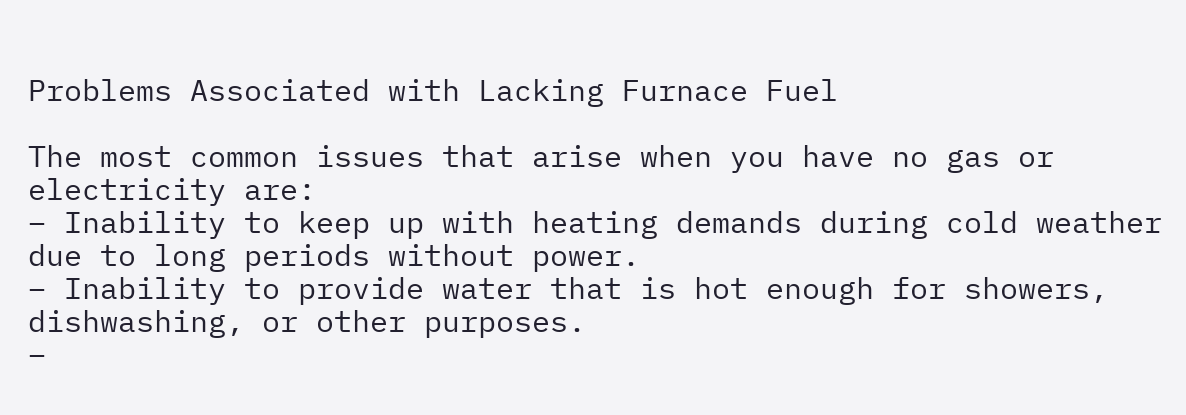Problems Associated with Lacking Furnace Fuel

The most common issues that arise when you have no gas or electricity are:
– Inability to keep up with heating demands during cold weather due to long periods without power.
– Inability to provide water that is hot enough for showers, dishwashing, or other purposes.
–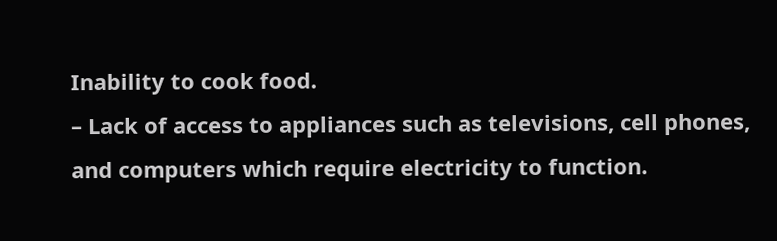Inability to cook food.
– Lack of access to appliances such as televisions, cell phones, and computers which require electricity to function.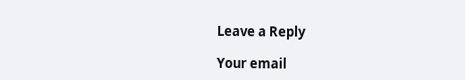Leave a Reply

Your email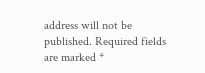address will not be published. Required fields are marked *